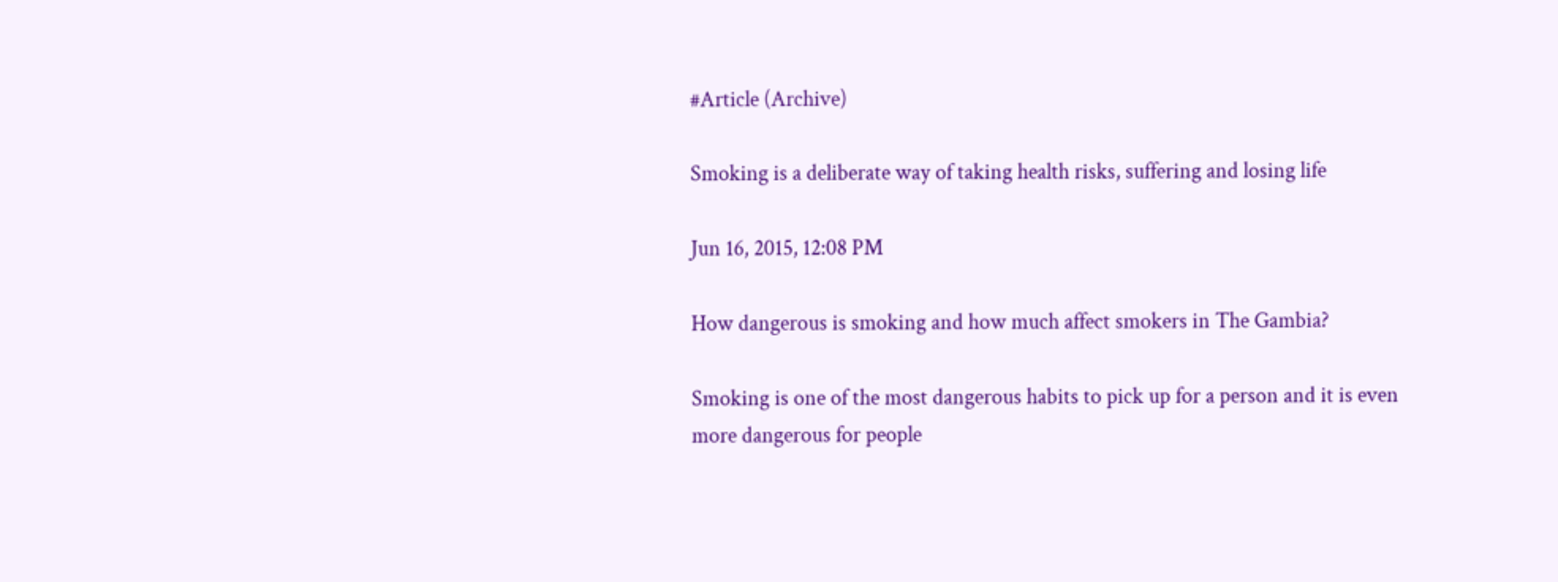#Article (Archive)

Smoking is a deliberate way of taking health risks, suffering and losing life

Jun 16, 2015, 12:08 PM

How dangerous is smoking and how much affect smokers in The Gambia?

Smoking is one of the most dangerous habits to pick up for a person and it is even more dangerous for people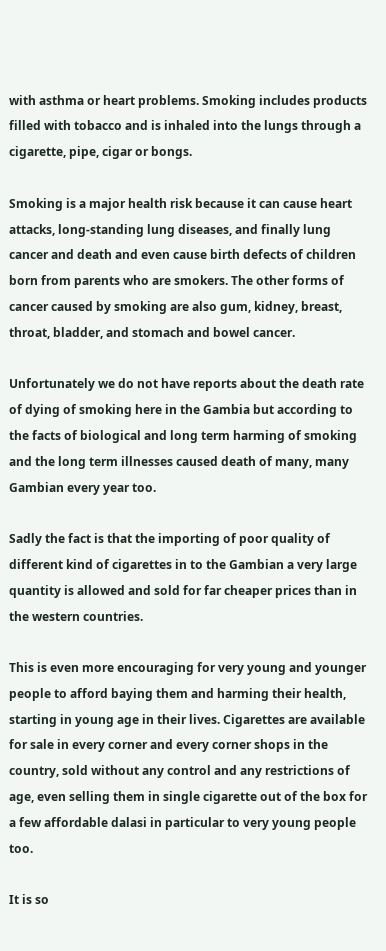with asthma or heart problems. Smoking includes products filled with tobacco and is inhaled into the lungs through a cigarette, pipe, cigar or bongs.

Smoking is a major health risk because it can cause heart attacks, long-standing lung diseases, and finally lung cancer and death and even cause birth defects of children born from parents who are smokers. The other forms of cancer caused by smoking are also gum, kidney, breast, throat, bladder, and stomach and bowel cancer.

Unfortunately we do not have reports about the death rate of dying of smoking here in the Gambia but according to the facts of biological and long term harming of smoking and the long term illnesses caused death of many, many Gambian every year too.

Sadly the fact is that the importing of poor quality of different kind of cigarettes in to the Gambian a very large quantity is allowed and sold for far cheaper prices than in the western countries.

This is even more encouraging for very young and younger people to afford baying them and harming their health, starting in young age in their lives. Cigarettes are available for sale in every corner and every corner shops in the country, sold without any control and any restrictions of age, even selling them in single cigarette out of the box for a few affordable dalasi in particular to very young people too.

It is so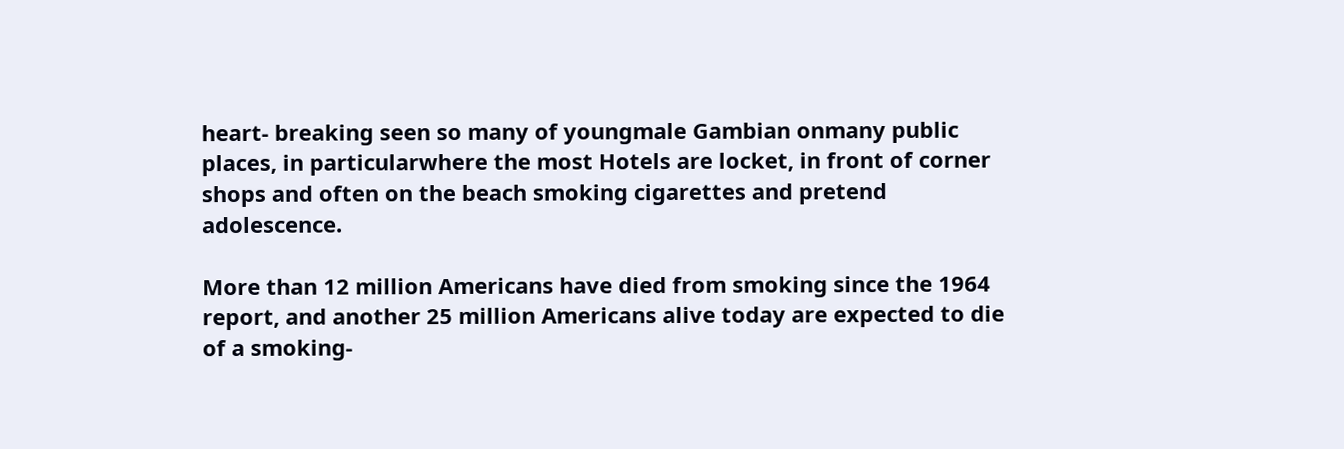heart- breaking seen so many of youngmale Gambian onmany public places, in particularwhere the most Hotels are locket, in front of corner shops and often on the beach smoking cigarettes and pretend adolescence.

More than 12 million Americans have died from smoking since the 1964 report, and another 25 million Americans alive today are expected to die of a smoking-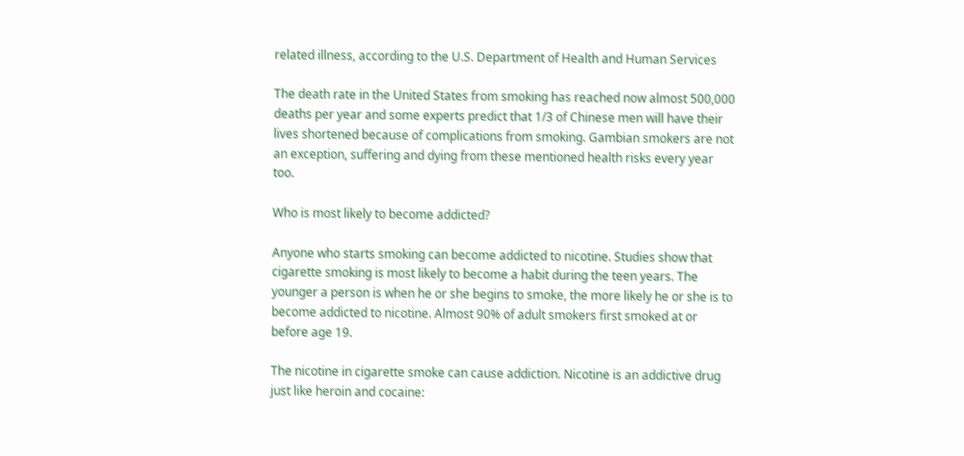related illness, according to the U.S. Department of Health and Human Services

The death rate in the United States from smoking has reached now almost 500,000 deaths per year and some experts predict that 1/3 of Chinese men will have their lives shortened because of complications from smoking. Gambian smokers are not an exception, suffering and dying from these mentioned health risks every year too.

Who is most likely to become addicted?

Anyone who starts smoking can become addicted to nicotine. Studies show that cigarette smoking is most likely to become a habit during the teen years. The younger a person is when he or she begins to smoke, the more likely he or she is to become addicted to nicotine. Almost 90% of adult smokers first smoked at or before age 19.

The nicotine in cigarette smoke can cause addiction. Nicotine is an addictive drug just like heroin and cocaine: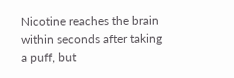Nicotine reaches the brain within seconds after taking a puff, but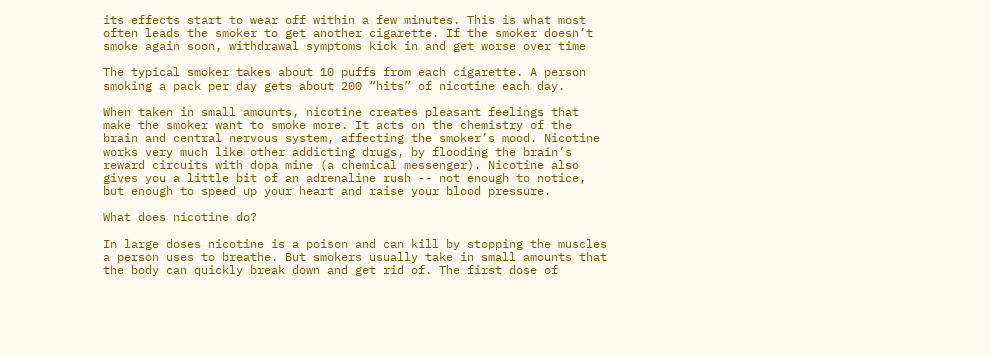its effects start to wear off within a few minutes. This is what most often leads the smoker to get another cigarette. If the smoker doesn’t smoke again soon, withdrawal symptoms kick in and get worse over time

The typical smoker takes about 10 puffs from each cigarette. A person smoking a pack per day gets about 200 “hits” of nicotine each day.

When taken in small amounts, nicotine creates pleasant feelings that make the smoker want to smoke more. It acts on the chemistry of the brain and central nervous system, affecting the smoker’s mood. Nicotine works very much like other addicting drugs, by flooding the brain’s reward circuits with dopa mine (a chemical messenger). Nicotine also gives you a little bit of an adrenaline rush -- not enough to notice, but enough to speed up your heart and raise your blood pressure.

What does nicotine do?

In large doses nicotine is a poison and can kill by stopping the muscles a person uses to breathe. But smokers usually take in small amounts that the body can quickly break down and get rid of. The first dose of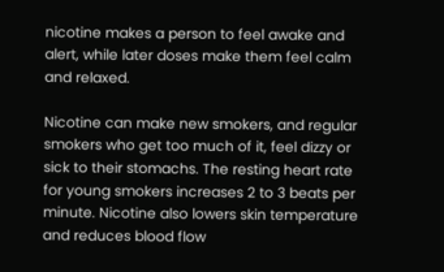nicotine makes a person to feel awake and alert, while later doses make them feel calm and relaxed.

Nicotine can make new smokers, and regular smokers who get too much of it, feel dizzy or sick to their stomachs. The resting heart rate for young smokers increases 2 to 3 beats per minute. Nicotine also lowers skin temperature and reduces blood flow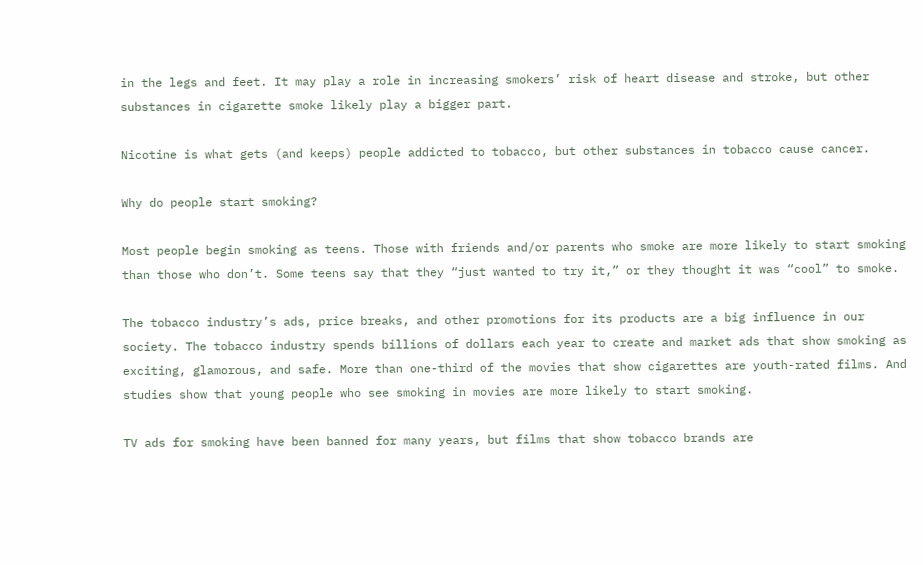in the legs and feet. It may play a role in increasing smokers’ risk of heart disease and stroke, but other substances in cigarette smoke likely play a bigger part.

Nicotine is what gets (and keeps) people addicted to tobacco, but other substances in tobacco cause cancer.

Why do people start smoking?

Most people begin smoking as teens. Those with friends and/or parents who smoke are more likely to start smoking than those who don’t. Some teens say that they “just wanted to try it,” or they thought it was “cool” to smoke.

The tobacco industry’s ads, price breaks, and other promotions for its products are a big influence in our society. The tobacco industry spends billions of dollars each year to create and market ads that show smoking as exciting, glamorous, and safe. More than one-third of the movies that show cigarettes are youth-rated films. And studies show that young people who see smoking in movies are more likely to start smoking.

TV ads for smoking have been banned for many years, but films that show tobacco brands are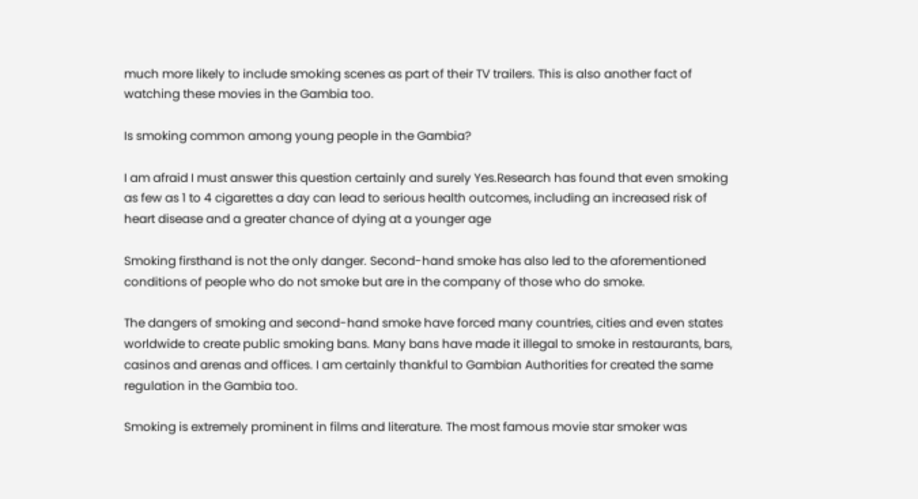much more likely to include smoking scenes as part of their TV trailers. This is also another fact of watching these movies in the Gambia too.

Is smoking common among young people in the Gambia?

I am afraid I must answer this question certainly and surely Yes.Research has found that even smoking as few as 1 to 4 cigarettes a day can lead to serious health outcomes, including an increased risk of heart disease and a greater chance of dying at a younger age

Smoking firsthand is not the only danger. Second-hand smoke has also led to the aforementioned conditions of people who do not smoke but are in the company of those who do smoke.

The dangers of smoking and second-hand smoke have forced many countries, cities and even states worldwide to create public smoking bans. Many bans have made it illegal to smoke in restaurants, bars, casinos and arenas and offices. I am certainly thankful to Gambian Authorities for created the same regulation in the Gambia too.

Smoking is extremely prominent in films and literature. The most famous movie star smoker was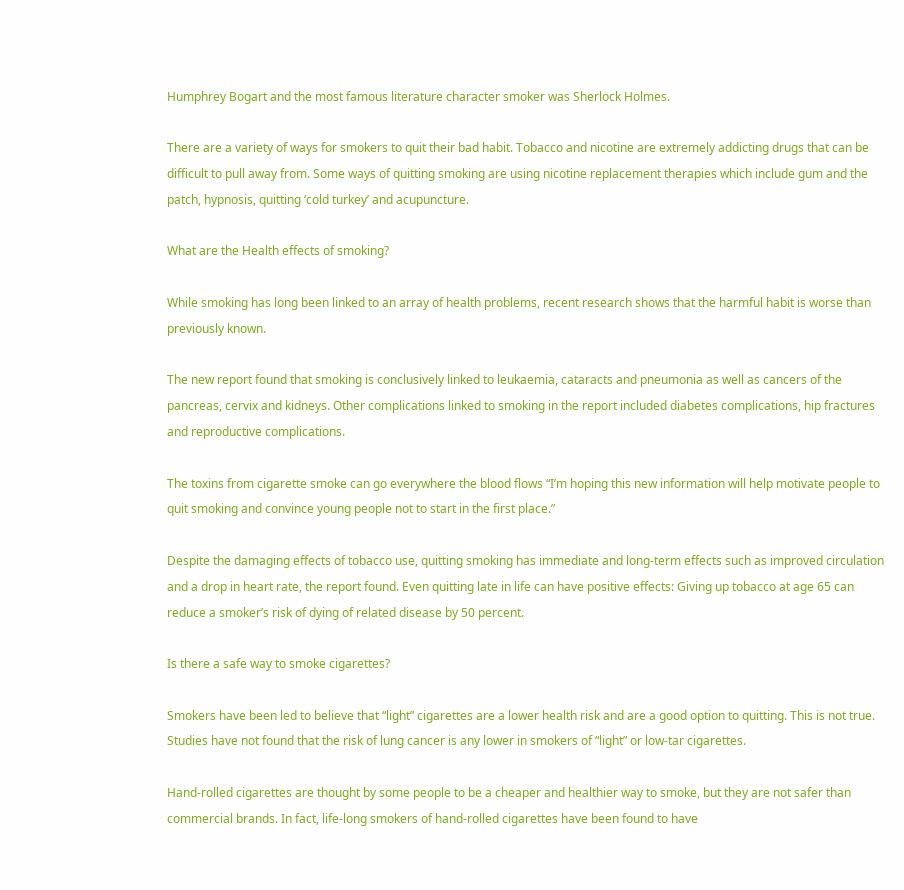Humphrey Bogart and the most famous literature character smoker was Sherlock Holmes.

There are a variety of ways for smokers to quit their bad habit. Tobacco and nicotine are extremely addicting drugs that can be difficult to pull away from. Some ways of quitting smoking are using nicotine replacement therapies which include gum and the patch, hypnosis, quitting ‘cold turkey’ and acupuncture.

What are the Health effects of smoking?

While smoking has long been linked to an array of health problems, recent research shows that the harmful habit is worse than previously known.

The new report found that smoking is conclusively linked to leukaemia, cataracts and pneumonia as well as cancers of the pancreas, cervix and kidneys. Other complications linked to smoking in the report included diabetes complications, hip fractures and reproductive complications.

The toxins from cigarette smoke can go everywhere the blood flows “I’m hoping this new information will help motivate people to quit smoking and convince young people not to start in the first place.”

Despite the damaging effects of tobacco use, quitting smoking has immediate and long-term effects such as improved circulation and a drop in heart rate, the report found. Even quitting late in life can have positive effects: Giving up tobacco at age 65 can reduce a smoker’s risk of dying of related disease by 50 percent.

Is there a safe way to smoke cigarettes?

Smokers have been led to believe that “light” cigarettes are a lower health risk and are a good option to quitting. This is not true. Studies have not found that the risk of lung cancer is any lower in smokers of “light” or low-tar cigarettes.

Hand-rolled cigarettes are thought by some people to be a cheaper and healthier way to smoke, but they are not safer than commercial brands. In fact, life-long smokers of hand-rolled cigarettes have been found to have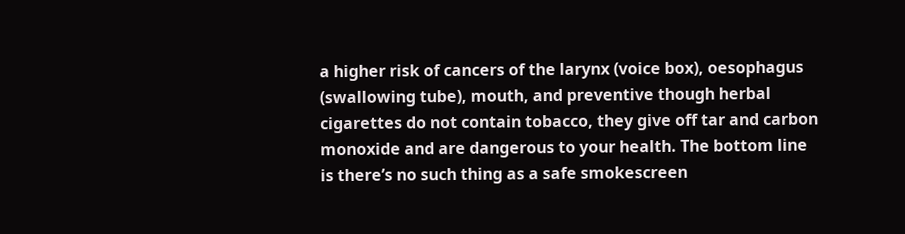a higher risk of cancers of the larynx (voice box), oesophagus (swallowing tube), mouth, and preventive though herbal cigarettes do not contain tobacco, they give off tar and carbon monoxide and are dangerous to your health. The bottom line is there’s no such thing as a safe smokescreen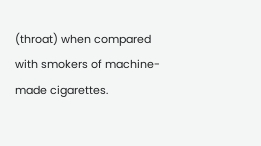(throat) when compared with smokers of machine-made cigarettes.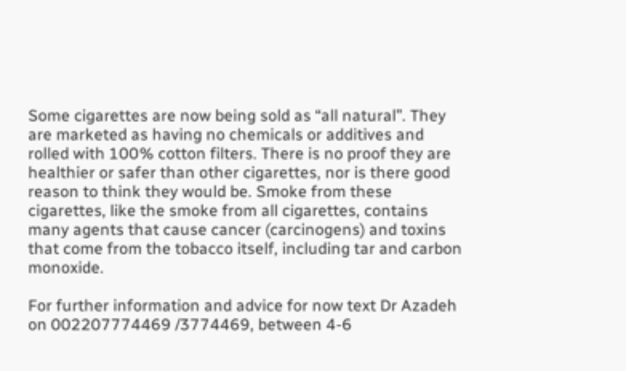Some cigarettes are now being sold as “all natural”. They are marketed as having no chemicals or additives and rolled with 100% cotton filters. There is no proof they are healthier or safer than other cigarettes, nor is there good reason to think they would be. Smoke from these cigarettes, like the smoke from all cigarettes, contains many agents that cause cancer (carcinogens) and toxins that come from the tobacco itself, including tar and carbon monoxide.

For further information and advice for now text Dr Azadeh on 002207774469 /3774469, between 4-6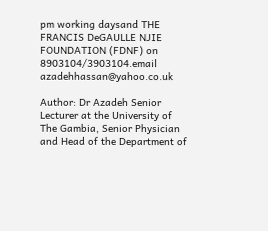pm working daysand THE FRANCIS DeGAULLE NJIE FOUNDATION (FDNF) on 8903104/3903104.email azadehhassan@yahoo.co.uk

Author: Dr Azadeh Senior Lecturer at the University of The Gambia, Senior Physician and Head of the Department of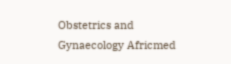Obstetrics and Gynaecology Africmed